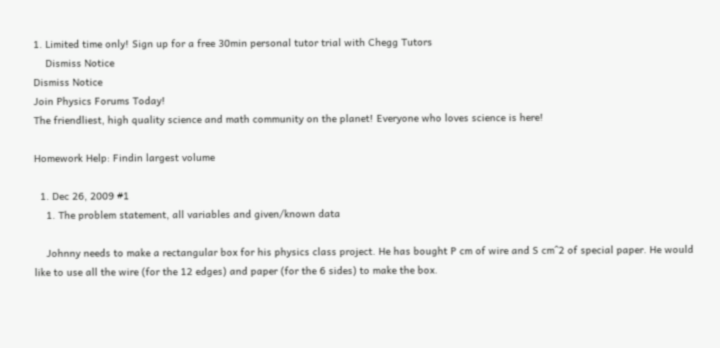1. Limited time only! Sign up for a free 30min personal tutor trial with Chegg Tutors
    Dismiss Notice
Dismiss Notice
Join Physics Forums Today!
The friendliest, high quality science and math community on the planet! Everyone who loves science is here!

Homework Help: Findin largest volume

  1. Dec 26, 2009 #1
    1. The problem statement, all variables and given/known data

    Johnny needs to make a rectangular box for his physics class project. He has bought P cm of wire and S cm^2 of special paper. He would like to use all the wire (for the 12 edges) and paper (for the 6 sides) to make the box.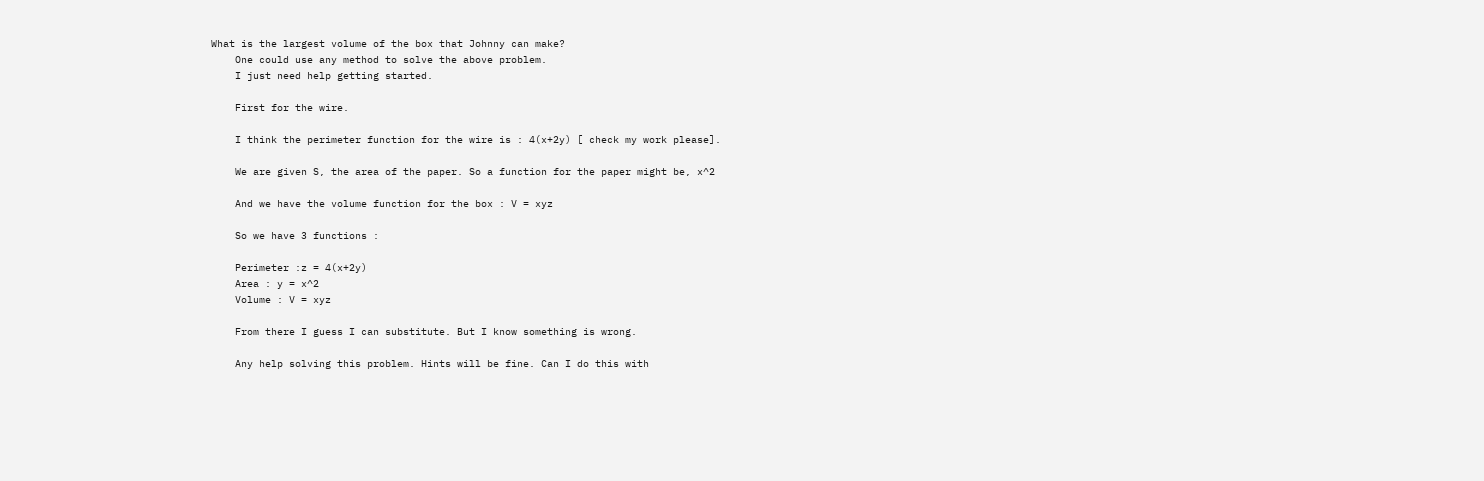What is the largest volume of the box that Johnny can make?
    One could use any method to solve the above problem.
    I just need help getting started.

    First for the wire.

    I think the perimeter function for the wire is : 4(x+2y) [ check my work please].

    We are given S, the area of the paper. So a function for the paper might be, x^2

    And we have the volume function for the box : V = xyz

    So we have 3 functions :

    Perimeter :z = 4(x+2y)
    Area : y = x^2
    Volume : V = xyz

    From there I guess I can substitute. But I know something is wrong.

    Any help solving this problem. Hints will be fine. Can I do this with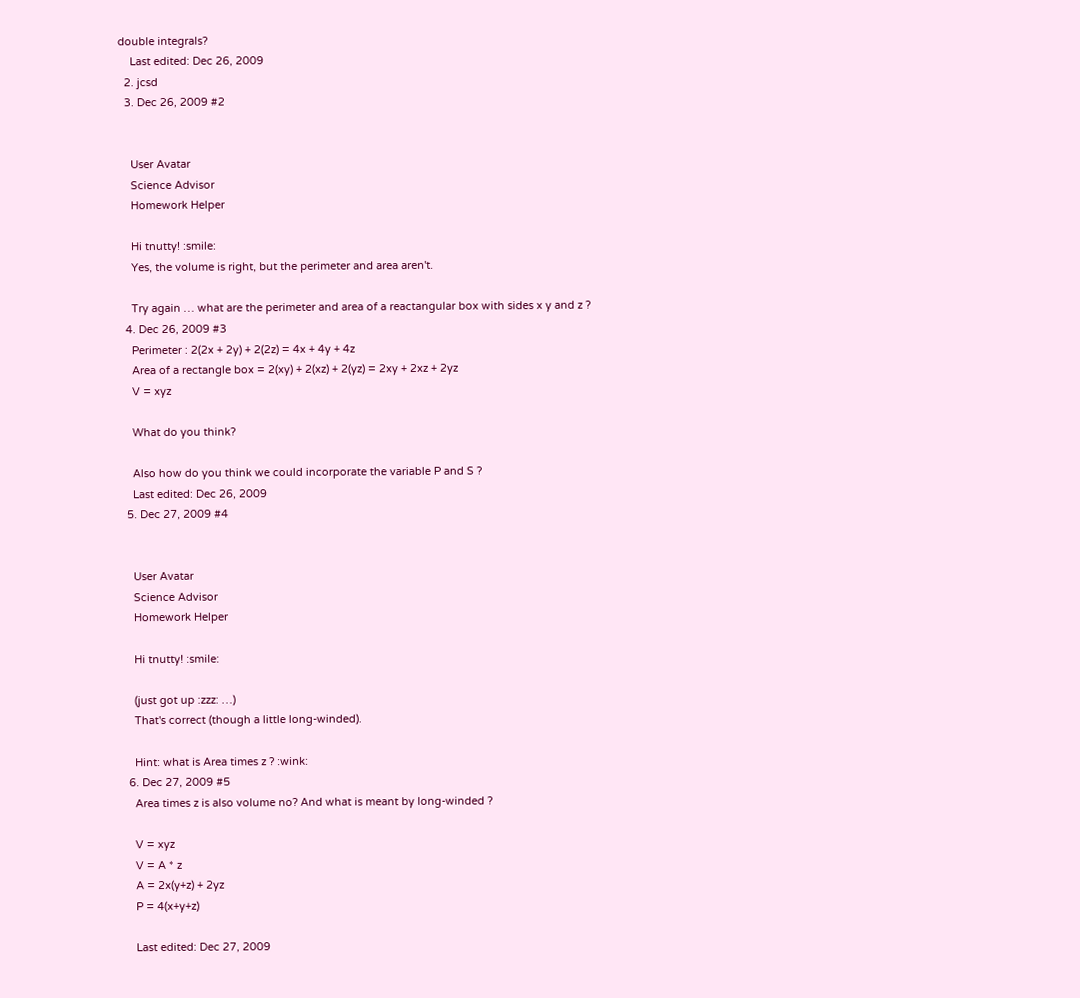double integrals?
    Last edited: Dec 26, 2009
  2. jcsd
  3. Dec 26, 2009 #2


    User Avatar
    Science Advisor
    Homework Helper

    Hi tnutty! :smile:
    Yes, the volume is right, but the perimeter and area aren't.

    Try again … what are the perimeter and area of a reactangular box with sides x y and z ?
  4. Dec 26, 2009 #3
    Perimeter : 2(2x + 2y) + 2(2z) = 4x + 4y + 4z
    Area of a rectangle box = 2(xy) + 2(xz) + 2(yz) = 2xy + 2xz + 2yz
    V = xyz

    What do you think?

    Also how do you think we could incorporate the variable P and S ?
    Last edited: Dec 26, 2009
  5. Dec 27, 2009 #4


    User Avatar
    Science Advisor
    Homework Helper

    Hi tnutty! :smile:

    (just got up :zzz: …)
    That's correct (though a little long-winded).

    Hint: what is Area times z ? :wink:
  6. Dec 27, 2009 #5
    Area times z is also volume no? And what is meant by long-winded ?

    V = xyz
    V = A * z
    A = 2x(y+z) + 2yz
    P = 4(x+y+z)

    Last edited: Dec 27, 2009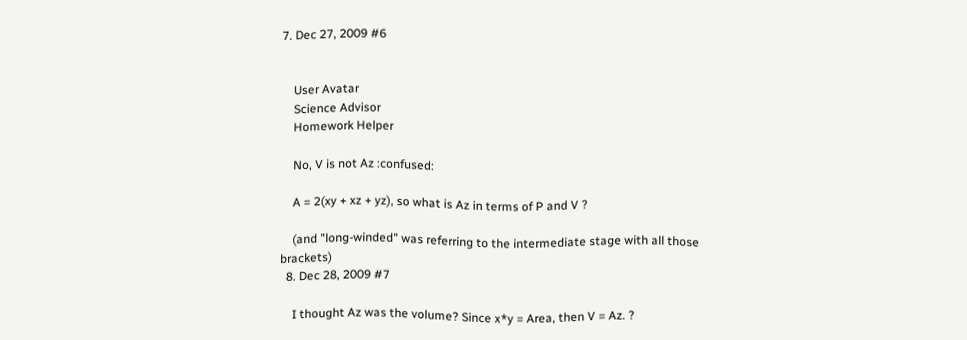7. Dec 27, 2009 #6


    User Avatar
    Science Advisor
    Homework Helper

    No, V is not Az :confused:

    A = 2(xy + xz + yz), so what is Az in terms of P and V ?

    (and "long-winded" was referring to the intermediate stage with all those brackets)
  8. Dec 28, 2009 #7

    I thought Az was the volume? Since x*y = Area, then V = Az. ?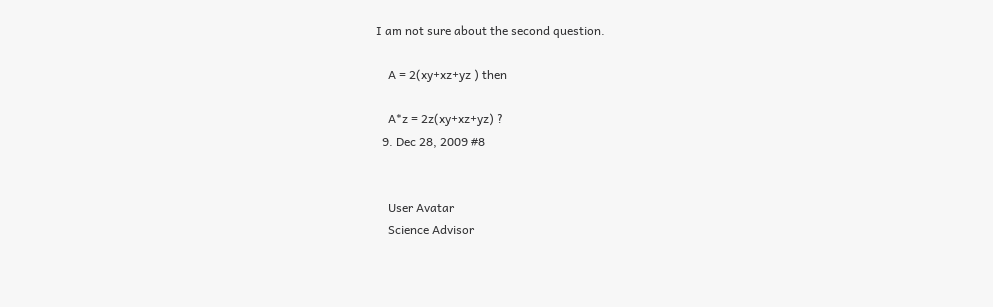I am not sure about the second question.

    A = 2(xy+xz+yz ) then

    A*z = 2z(xy+xz+yz) ?
  9. Dec 28, 2009 #8


    User Avatar
    Science Advisor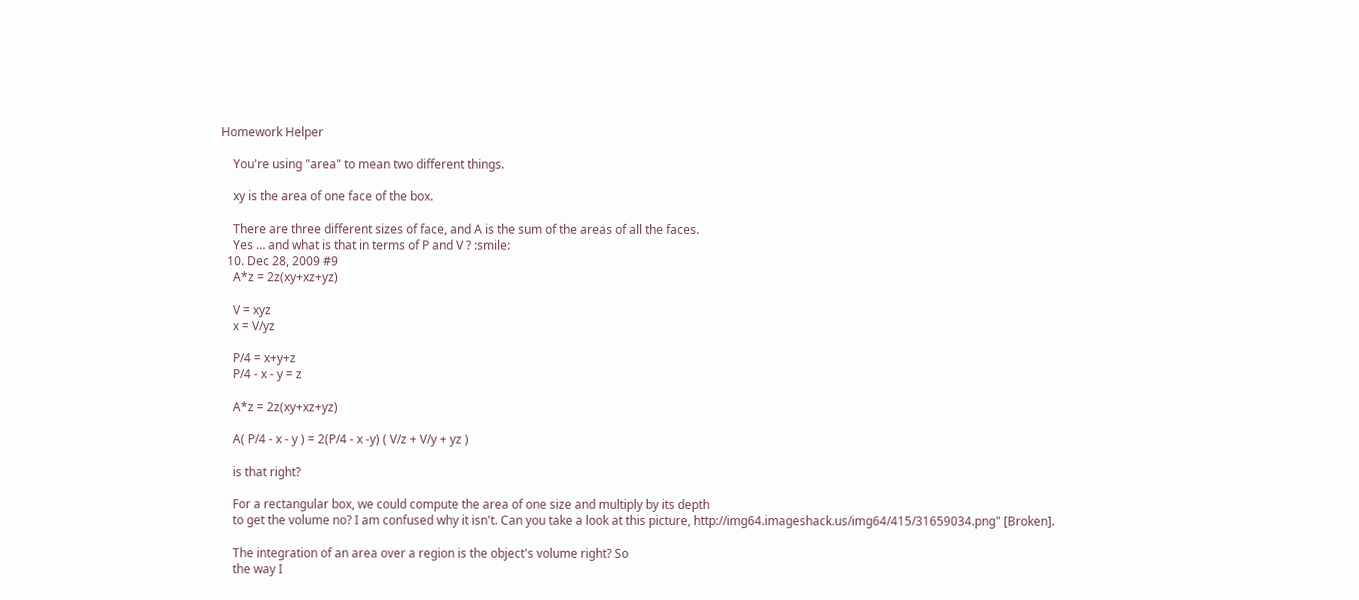Homework Helper

    You're using "area" to mean two different things.

    xy is the area of one face of the box.

    There are three different sizes of face, and A is the sum of the areas of all the faces.
    Yes … and what is that in terms of P and V ? :smile:
  10. Dec 28, 2009 #9
    A*z = 2z(xy+xz+yz)

    V = xyz
    x = V/yz

    P/4 = x+y+z
    P/4 - x - y = z

    A*z = 2z(xy+xz+yz)

    A( P/4 - x - y ) = 2(P/4 - x -y) ( V/z + V/y + yz )

    is that right?

    For a rectangular box, we could compute the area of one size and multiply by its depth
    to get the volume no? I am confused why it isn't. Can you take a look at this picture, http://img64.imageshack.us/img64/415/31659034.png" [Broken].

    The integration of an area over a region is the object's volume right? So
    the way I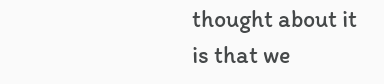thought about it is that we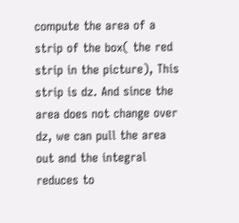compute the area of a strip of the box( the red strip in the picture), This strip is dz. And since the area does not change over dz, we can pull the area out and the integral reduces to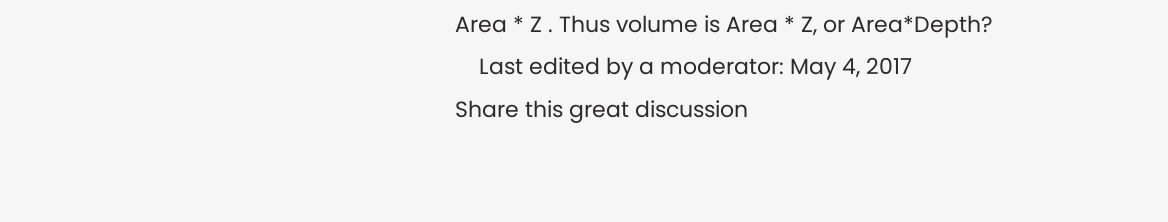Area * Z . Thus volume is Area * Z, or Area*Depth?
    Last edited by a moderator: May 4, 2017
Share this great discussion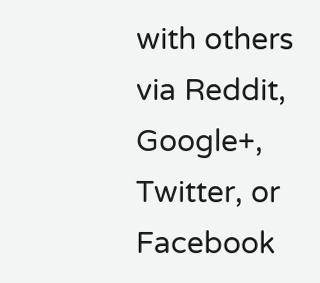with others via Reddit, Google+, Twitter, or Facebook